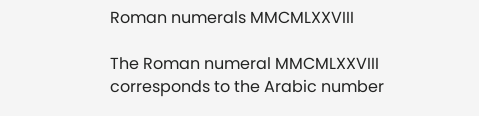Roman numerals MMCMLXXVIII

The Roman numeral MMCMLXXVIII corresponds to the Arabic number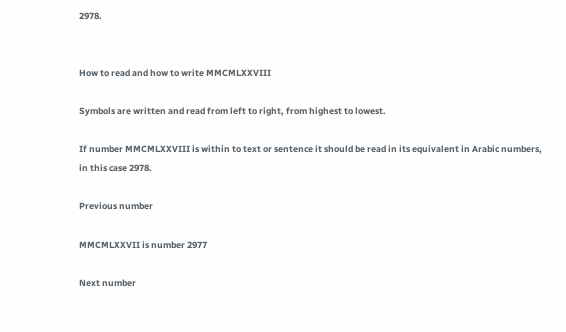2978.


How to read and how to write MMCMLXXVIII

Symbols are written and read from left to right, from highest to lowest.

If number MMCMLXXVIII is within to text or sentence it should be read in its equivalent in Arabic numbers, in this case 2978.

Previous number

MMCMLXXVII is number 2977

Next number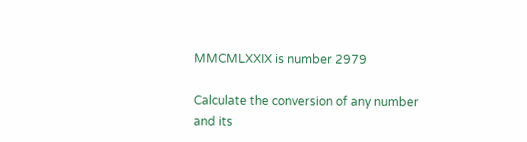MMCMLXXIX is number 2979

Calculate the conversion of any number and its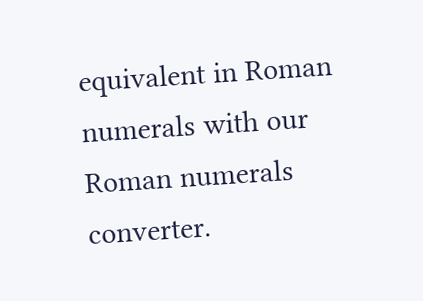equivalent in Roman numerals with our Roman numerals converter.